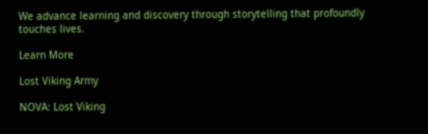We advance learning and discovery through storytelling that profoundly touches lives.

Learn More

Lost Viking Army

NOVA: Lost Viking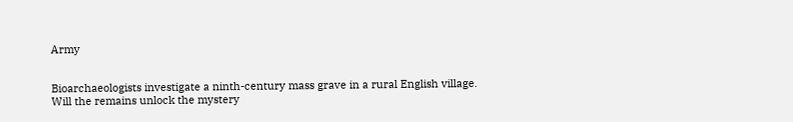Army


Bioarchaeologists investigate a ninth-century mass grave in a rural English village. Will the remains unlock the mystery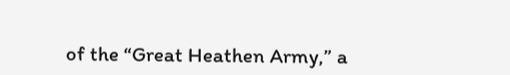of the “Great Heathen Army,” a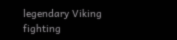legendary Viking fighting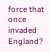force that once invaded England?